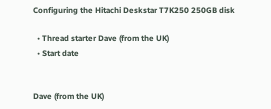Configuring the Hitachi Deskstar T7K250 250GB disk

  • Thread starter Dave (from the UK)
  • Start date


Dave (from the UK)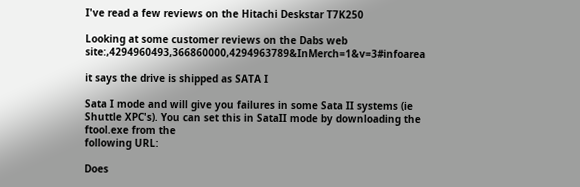I've read a few reviews on the Hitachi Deskstar T7K250

Looking at some customer reviews on the Dabs web site:,4294960493,366860000,4294963789&InMerch=1&v=3#infoarea

it says the drive is shipped as SATA I

Sata I mode and will give you failures in some Sata II systems (ie
Shuttle XPC's). You can set this in SataII mode by downloading the
ftool.exe from the
following URL:

Does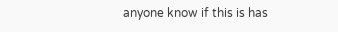anyone know if this is has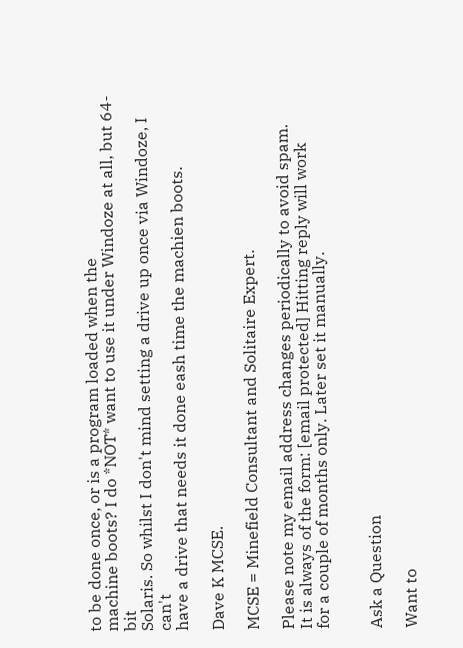to be done once, or is a program loaded when the
machine boots? I do *NOT* want to use it under Windoze at all, but 64-bit
Solaris. So whilst I don't mind setting a drive up once via Windoze, I can't
have a drive that needs it done eash time the machien boots.

Dave K MCSE.

MCSE = Minefield Consultant and Solitaire Expert.

Please note my email address changes periodically to avoid spam.
It is always of the form: [email protected] Hitting reply will work
for a couple of months only. Later set it manually.


Ask a Question

Want to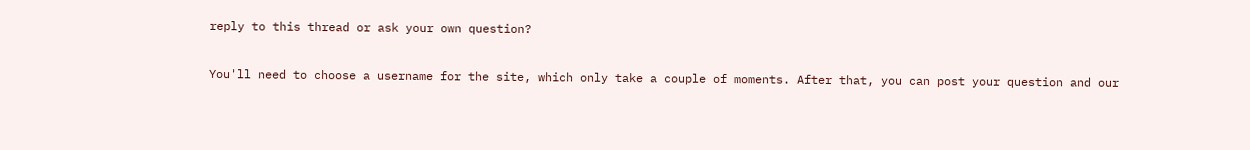reply to this thread or ask your own question?

You'll need to choose a username for the site, which only take a couple of moments. After that, you can post your question and our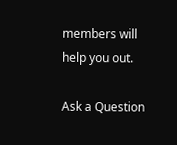members will help you out.

Ask a Question